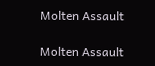Molten Assault

Molten Assault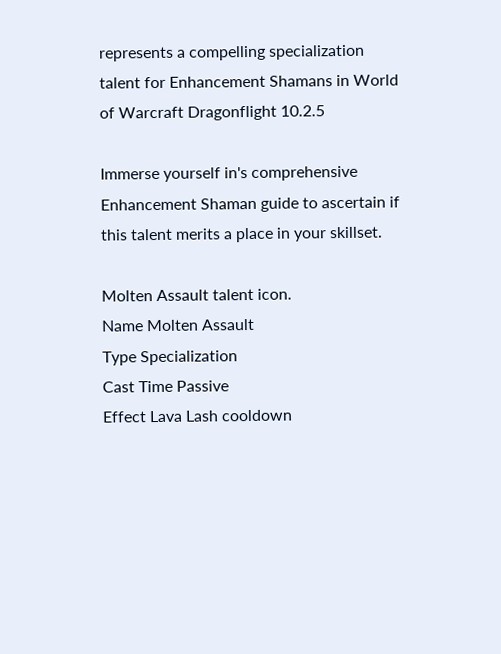represents a compelling specialization talent for Enhancement Shamans in World of Warcraft Dragonflight 10.2.5

Immerse yourself in's comprehensive Enhancement Shaman guide to ascertain if this talent merits a place in your skillset.

Molten Assault talent icon.
Name Molten Assault
Type Specialization
Cast Time Passive
Effect Lava Lash cooldown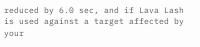reduced by 6.0 sec, and if Lava Lash is used against a target affected by your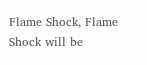Flame Shock, Flame Shock will be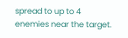spread to up to 4 enemies near the target.